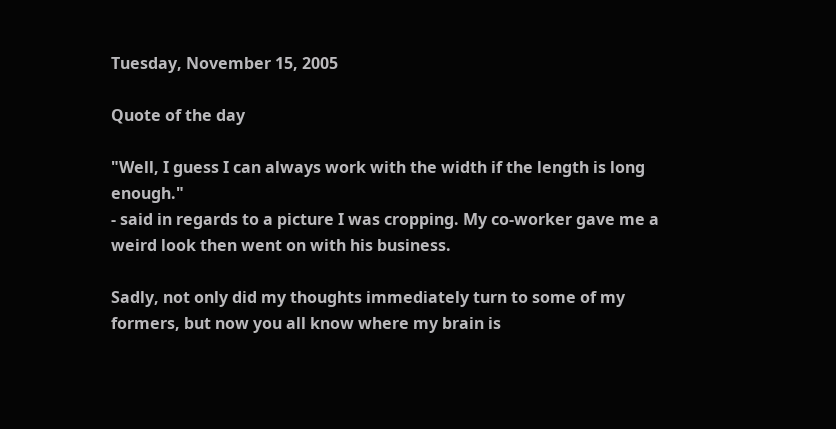Tuesday, November 15, 2005

Quote of the day

"Well, I guess I can always work with the width if the length is long enough."
- said in regards to a picture I was cropping. My co-worker gave me a weird look then went on with his business.

Sadly, not only did my thoughts immediately turn to some of my formers, but now you all know where my brain is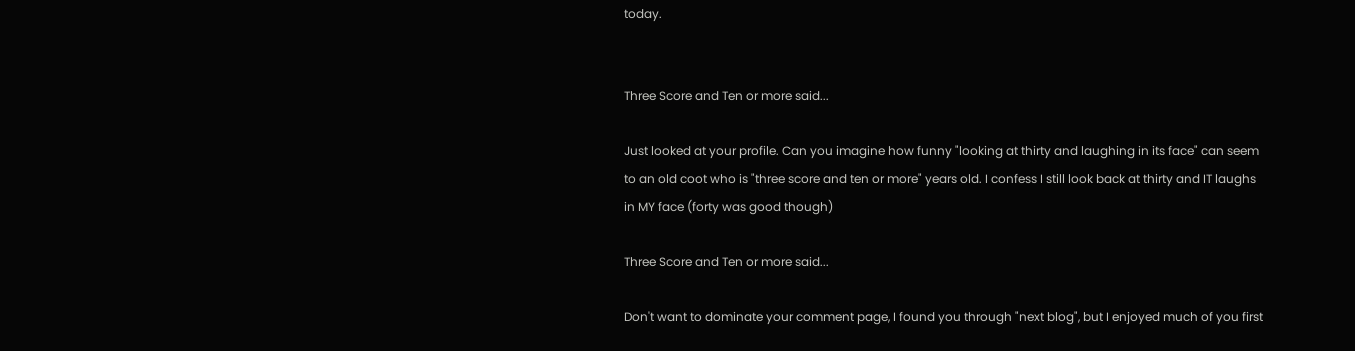today.


Three Score and Ten or more said...

Just looked at your profile. Can you imagine how funny "looking at thirty and laughing in its face" can seem to an old coot who is "three score and ten or more" years old. I confess I still look back at thirty and IT laughs in MY face (forty was good though)

Three Score and Ten or more said...

Don't want to dominate your comment page, I found you through "next blog", but I enjoyed much of you first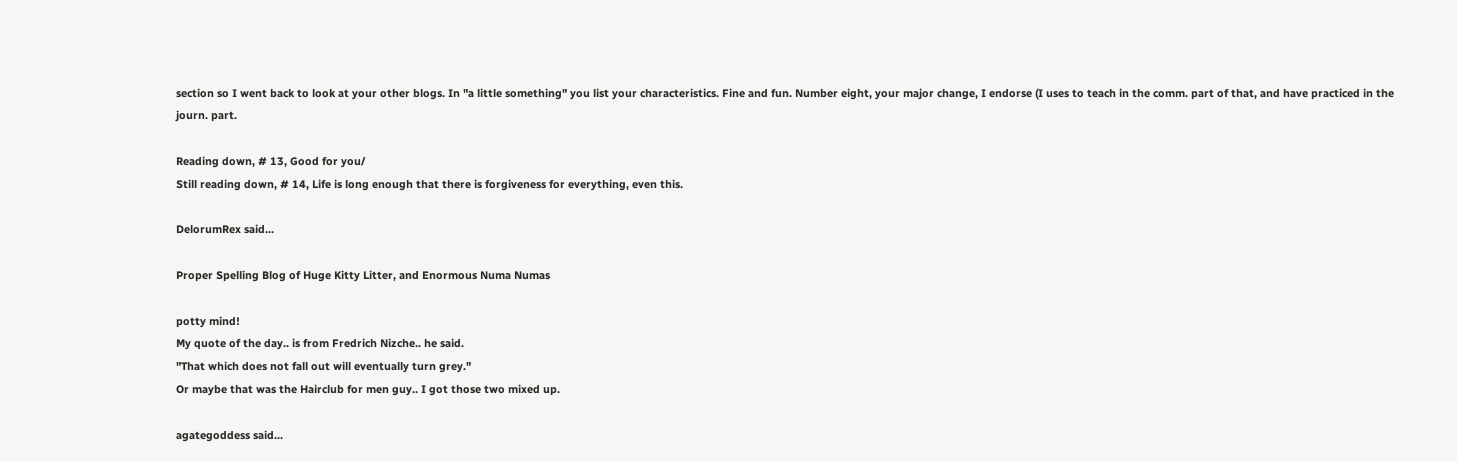section so I went back to look at your other blogs. In "a little something" you list your characteristics. Fine and fun. Number eight, your major change, I endorse (I uses to teach in the comm. part of that, and have practiced in the journ. part.

Reading down, # 13, Good for you/
Still reading down, # 14, Life is long enough that there is forgiveness for everything, even this.

DelorumRex said...

Proper Spelling Blog of Huge Kitty Litter, and Enormous Numa Numas

potty mind!
My quote of the day.. is from Fredrich Nizche.. he said.
"That which does not fall out will eventually turn grey."
Or maybe that was the Hairclub for men guy.. I got those two mixed up.

agategoddess said...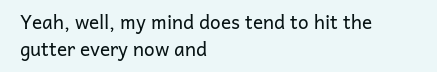Yeah, well, my mind does tend to hit the gutter every now and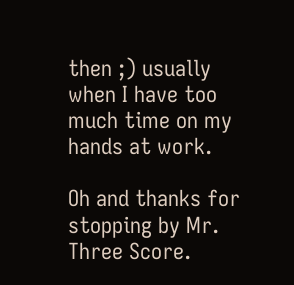then ;) usually when I have too much time on my hands at work.

Oh and thanks for stopping by Mr. Three Score.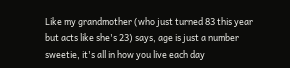Like my grandmother (who just turned 83 this year but acts like she's 23) says, age is just a number sweetie, it's all in how you live each day